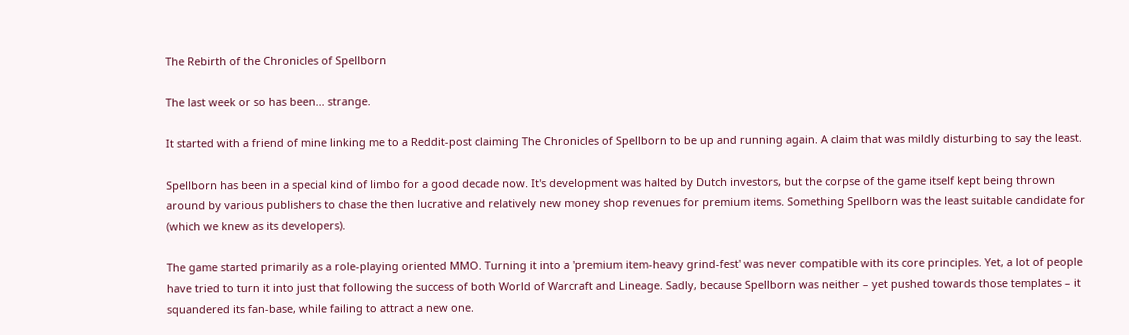The Rebirth of the Chronicles of Spellborn

The last week or so has been... strange.

It started with a friend of mine linking me to a Reddit-post claiming The Chronicles of Spellborn to be up and running again. A claim that was mildly disturbing to say the least.

Spellborn has been in a special kind of limbo for a good decade now. It's development was halted by Dutch investors, but the corpse of the game itself kept being thrown around by various publishers to chase the then lucrative and relatively new money shop revenues for premium items. Something Spellborn was the least suitable candidate for (which we knew as its developers).

The game started primarily as a role-playing oriented MMO. Turning it into a 'premium item-heavy grind-fest' was never compatible with its core principles. Yet, a lot of people have tried to turn it into just that following the success of both World of Warcraft and Lineage. Sadly, because Spellborn was neither – yet pushed towards those templates – it squandered its fan-base, while failing to attract a new one.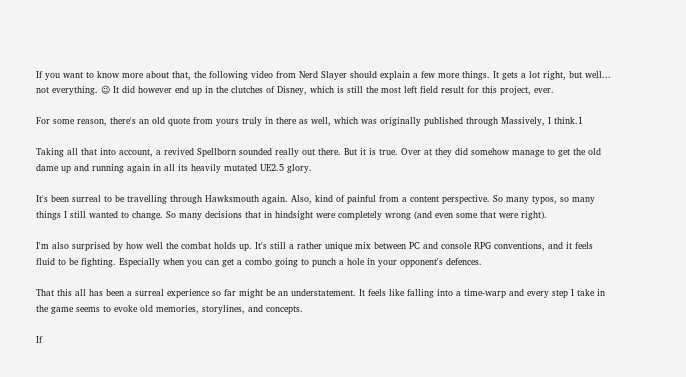If you want to know more about that, the following video from Nerd Slayer should explain a few more things. It gets a lot right, but well... not everything. 😉 It did however end up in the clutches of Disney, which is still the most left field result for this project, ever.

For some reason, there's an old quote from yours truly in there as well, which was originally published through Massively, I think.1

Taking all that into account, a revived Spellborn sounded really out there. But it is true. Over at they did somehow manage to get the old dame up and running again in all its heavily mutated UE2.5 glory.

It's been surreal to be travelling through Hawksmouth again. Also, kind of painful from a content perspective. So many typos, so many things I still wanted to change. So many decisions that in hindsight were completely wrong (and even some that were right).

I'm also surprised by how well the combat holds up. It's still a rather unique mix between PC and console RPG conventions, and it feels fluid to be fighting. Especially when you can get a combo going to punch a hole in your opponent's defences.

That this all has been a surreal experience so far might be an understatement. It feels like falling into a time-warp and every step I take in the game seems to evoke old memories, storylines, and concepts.

If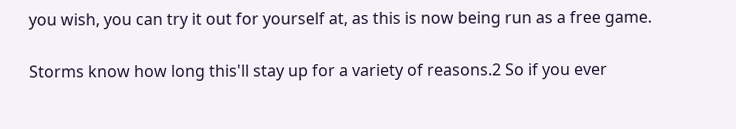you wish, you can try it out for yourself at, as this is now being run as a free game.

Storms know how long this'll stay up for a variety of reasons.2 So if you ever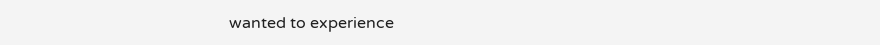wanted to experience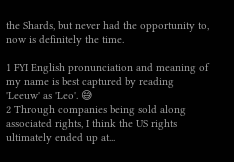the Shards, but never had the opportunity to, now is definitely the time.

1 FYI English pronunciation and meaning of my name is best captured by reading 'Leeuw' as 'Leo'. 😅
2 Through companies being sold along associated rights, I think the US rights ultimately ended up at...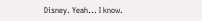Disney. Yeah... I know.